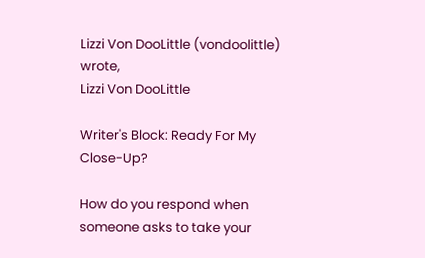Lizzi Von DooLittle (vondoolittle) wrote,
Lizzi Von DooLittle

Writer's Block: Ready For My Close-Up?

How do you respond when someone asks to take your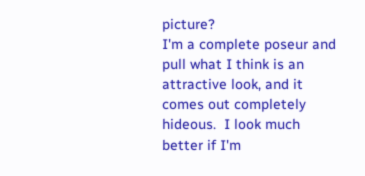picture?
I'm a complete poseur and pull what I think is an attractive look, and it comes out completely hideous.  I look much better if I'm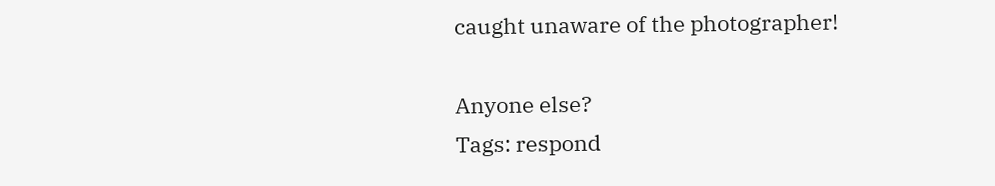caught unaware of the photographer!

Anyone else?
Tags: respond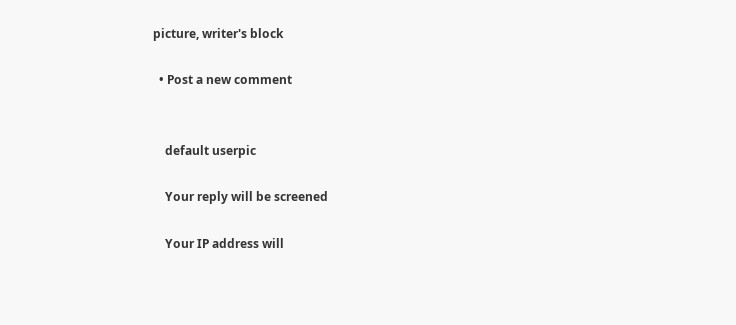picture, writer's block

  • Post a new comment


    default userpic

    Your reply will be screened

    Your IP address will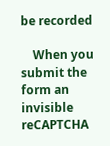be recorded

    When you submit the form an invisible reCAPTCHA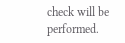check will be performed.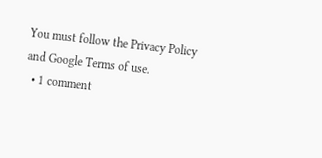You must follow the Privacy Policy and Google Terms of use.
  • 1 comment